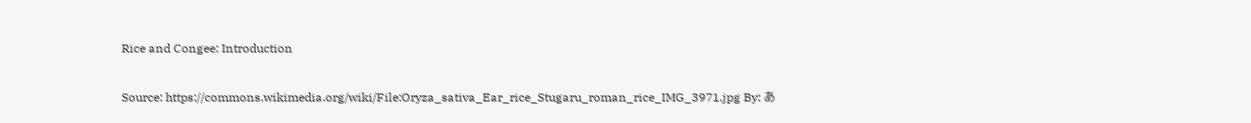Rice and Congee: Introduction

Source: https://commons.wikimedia.org/wiki/File:Oryza_sativa_Ear_rice_Stugaru_roman_rice_IMG_3971.jpg By: あ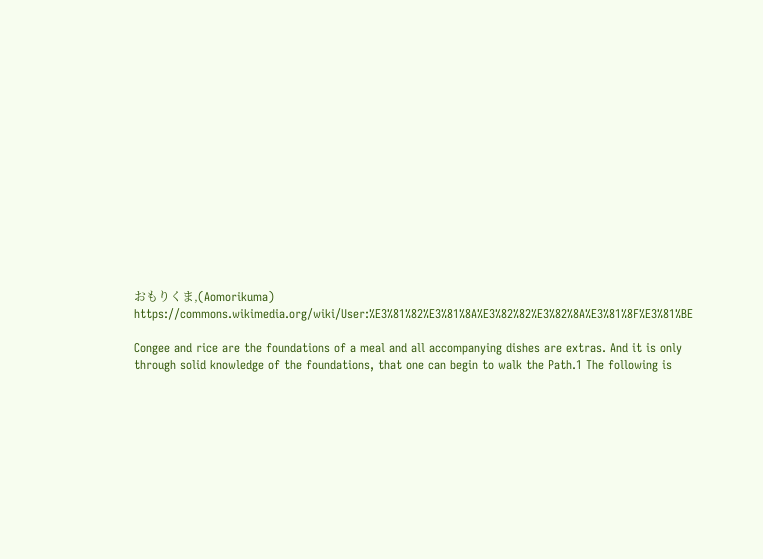おもりくま,(Aomorikuma) https://commons.wikimedia.org/wiki/User:%E3%81%82%E3%81%8A%E3%82%82%E3%82%8A%E3%81%8F%E3%81%BE

Congee and rice are the foundations of a meal and all accompanying dishes are extras. And it is only through solid knowledge of the foundations, that one can begin to walk the Path.1 The following is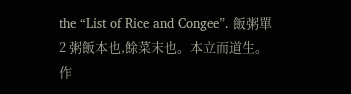the “List of Rice and Congee”. 飯粥單2 粥飯本也,餘菜末也。本立而道生。作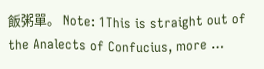飯粥單。 Note: 1This is straight out of the Analects of Confucius, more …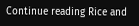Continue reading Rice and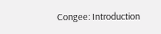Congee: Introduction